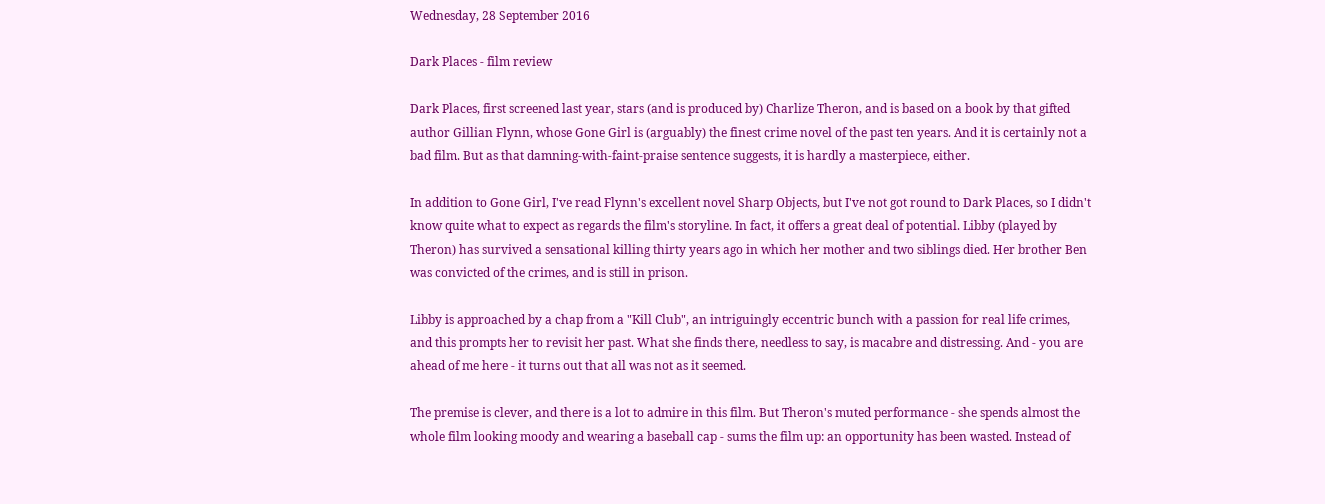Wednesday, 28 September 2016

Dark Places - film review

Dark Places, first screened last year, stars (and is produced by) Charlize Theron, and is based on a book by that gifted author Gillian Flynn, whose Gone Girl is (arguably) the finest crime novel of the past ten years. And it is certainly not a bad film. But as that damning-with-faint-praise sentence suggests, it is hardly a masterpiece, either.

In addition to Gone Girl, I've read Flynn's excellent novel Sharp Objects, but I've not got round to Dark Places, so I didn't know quite what to expect as regards the film's storyline. In fact, it offers a great deal of potential. Libby (played by Theron) has survived a sensational killing thirty years ago in which her mother and two siblings died. Her brother Ben was convicted of the crimes, and is still in prison.

Libby is approached by a chap from a "Kill Club", an intriguingly eccentric bunch with a passion for real life crimes, and this prompts her to revisit her past. What she finds there, needless to say, is macabre and distressing. And - you are ahead of me here - it turns out that all was not as it seemed.

The premise is clever, and there is a lot to admire in this film. But Theron's muted performance - she spends almost the whole film looking moody and wearing a baseball cap - sums the film up: an opportunity has been wasted. Instead of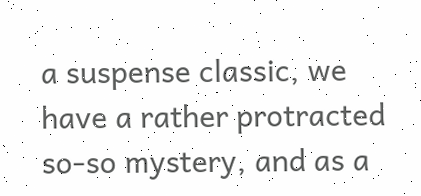a suspense classic, we have a rather protracted so-so mystery, and as a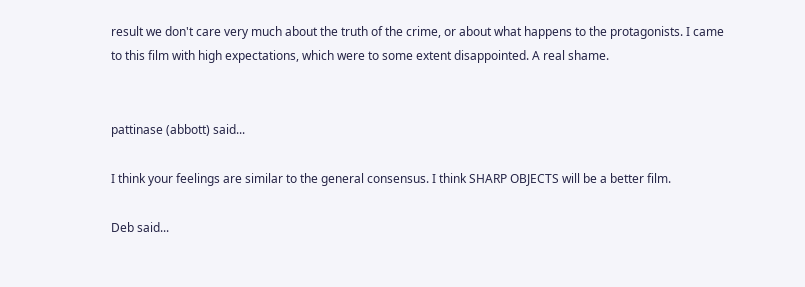result we don't care very much about the truth of the crime, or about what happens to the protagonists. I came to this film with high expectations, which were to some extent disappointed. A real shame.


pattinase (abbott) said...

I think your feelings are similar to the general consensus. I think SHARP OBJECTS will be a better film.

Deb said...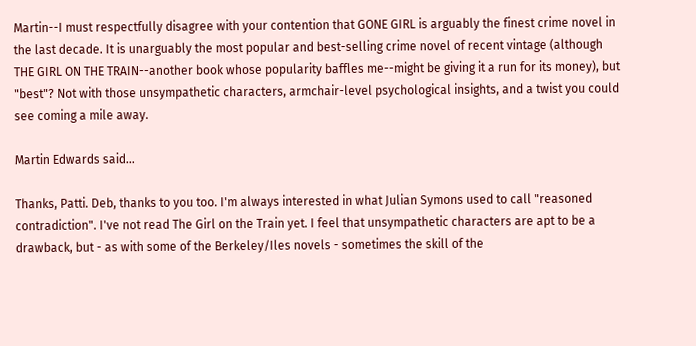Martin--I must respectfully disagree with your contention that GONE GIRL is arguably the finest crime novel in the last decade. It is unarguably the most popular and best-selling crime novel of recent vintage (although THE GIRL ON THE TRAIN--another book whose popularity baffles me--might be giving it a run for its money), but "best"? Not with those unsympathetic characters, armchair-level psychological insights, and a twist you could see coming a mile away.

Martin Edwards said...

Thanks, Patti. Deb, thanks to you too. I'm always interested in what Julian Symons used to call "reasoned contradiction". I've not read The Girl on the Train yet. I feel that unsympathetic characters are apt to be a drawback, but - as with some of the Berkeley/Iles novels - sometimes the skill of the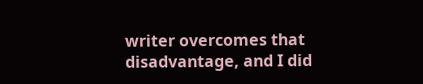writer overcomes that disadvantage, and I did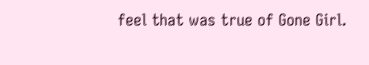feel that was true of Gone Girl.